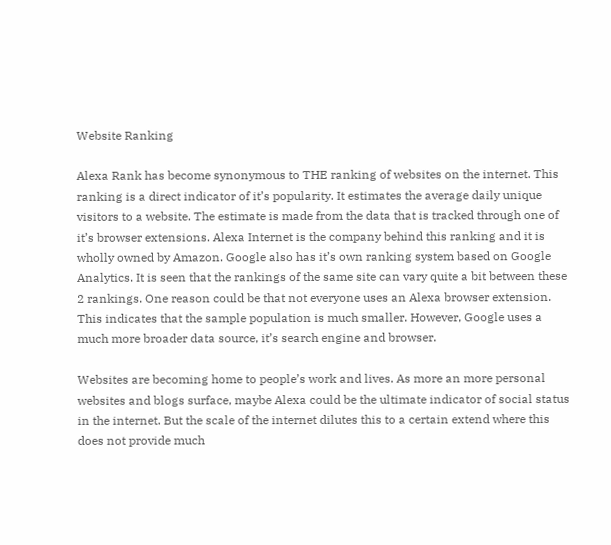Website Ranking

Alexa Rank has become synonymous to THE ranking of websites on the internet. This ranking is a direct indicator of it’s popularity. It estimates the average daily unique visitors to a website. The estimate is made from the data that is tracked through one of it’s browser extensions. Alexa Internet is the company behind this ranking and it is wholly owned by Amazon. Google also has it’s own ranking system based on Google Analytics. It is seen that the rankings of the same site can vary quite a bit between these 2 rankings. One reason could be that not everyone uses an Alexa browser extension. This indicates that the sample population is much smaller. However, Google uses a much more broader data source, it’s search engine and browser.

Websites are becoming home to people’s work and lives. As more an more personal websites and blogs surface, maybe Alexa could be the ultimate indicator of social status in the internet. But the scale of the internet dilutes this to a certain extend where this does not provide much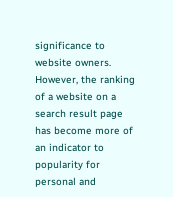significance to website owners. However, the ranking of a website on a search result page has become more of an indicator to popularity for personal and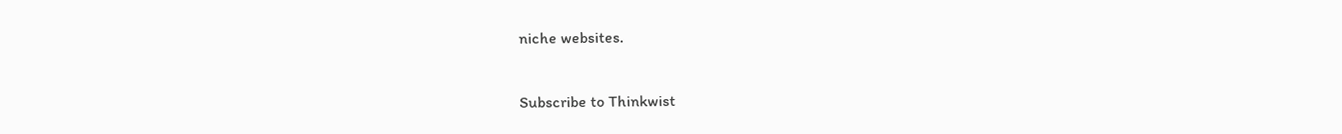niche websites.

Subscribe to Thinkwist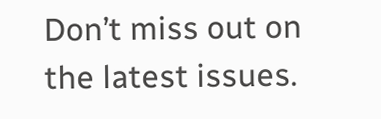Don’t miss out on the latest issues.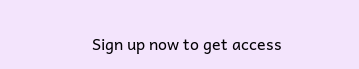Sign up now to get access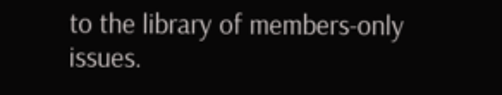to the library of members-only issues.